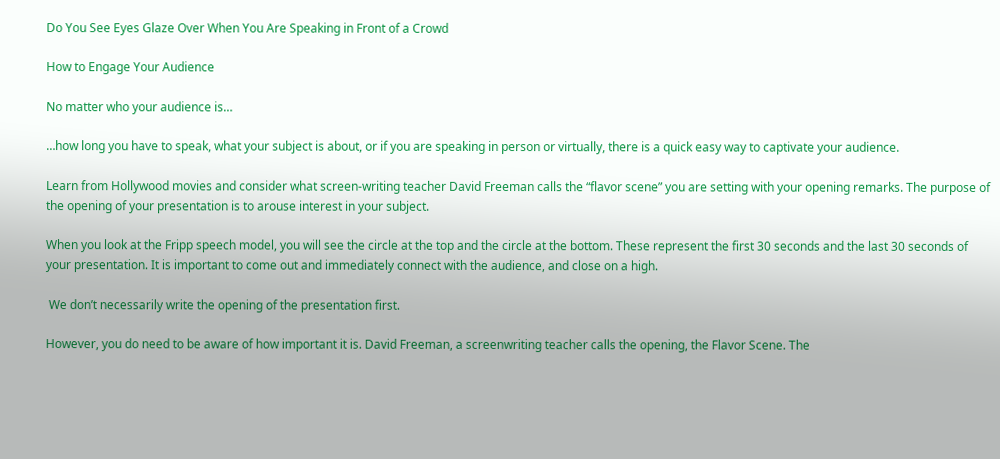Do You See Eyes Glaze Over When You Are Speaking in Front of a Crowd

How to Engage Your Audience

No matter who your audience is…

…how long you have to speak, what your subject is about, or if you are speaking in person or virtually, there is a quick easy way to captivate your audience.

Learn from Hollywood movies and consider what screen-writing teacher David Freeman calls the “flavor scene” you are setting with your opening remarks. The purpose of the opening of your presentation is to arouse interest in your subject.

When you look at the Fripp speech model, you will see the circle at the top and the circle at the bottom. These represent the first 30 seconds and the last 30 seconds of your presentation. It is important to come out and immediately connect with the audience, and close on a high.

 We don’t necessarily write the opening of the presentation first.

However, you do need to be aware of how important it is. David Freeman, a screenwriting teacher calls the opening, the Flavor Scene. The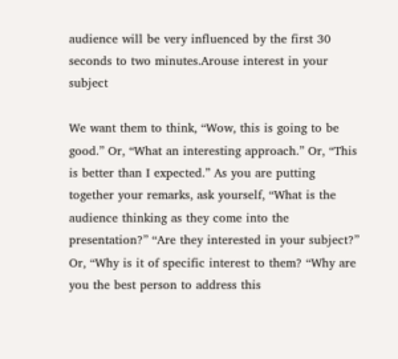audience will be very influenced by the first 30 seconds to two minutes.Arouse interest in your subject

We want them to think, “Wow, this is going to be good.” Or, “What an interesting approach.” Or, “This is better than I expected.” As you are putting together your remarks, ask yourself, “What is the audience thinking as they come into the presentation?” “Are they interested in your subject?” Or, “Why is it of specific interest to them? “Why are you the best person to address this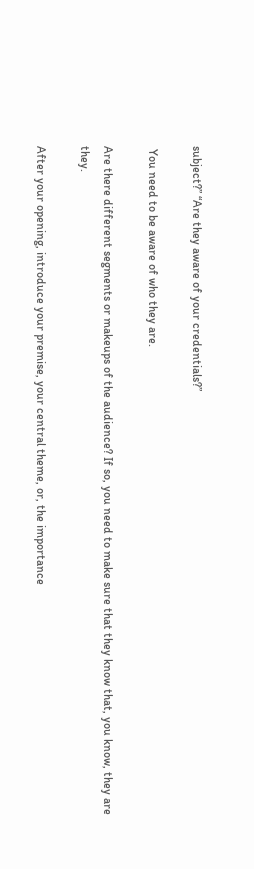subject?” “Are they aware of your credentials?”

 You need to be aware of who they are.

Are there different segments or makeups of the audience? If so, you need to make sure that they know that, you know, they are they.

After your opening, introduce your premise, your central theme, or, the importance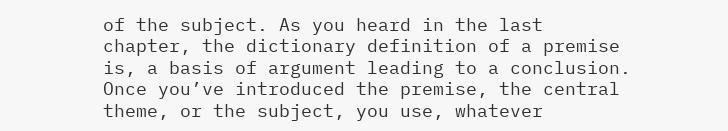of the subject. As you heard in the last chapter, the dictionary definition of a premise is, a basis of argument leading to a conclusion. Once you’ve introduced the premise, the central theme, or the subject, you use, whatever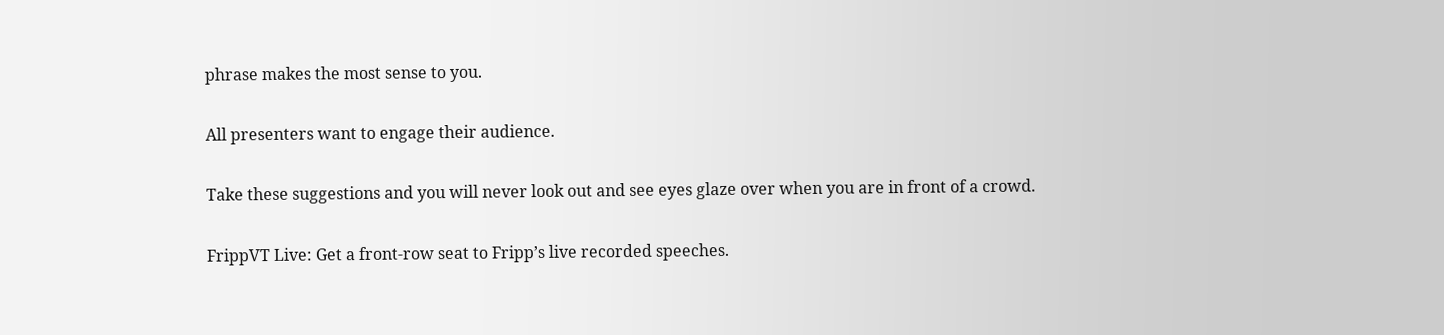phrase makes the most sense to you.

All presenters want to engage their audience.

Take these suggestions and you will never look out and see eyes glaze over when you are in front of a crowd.

FrippVT Live: Get a front-row seat to Fripp’s live recorded speeches.